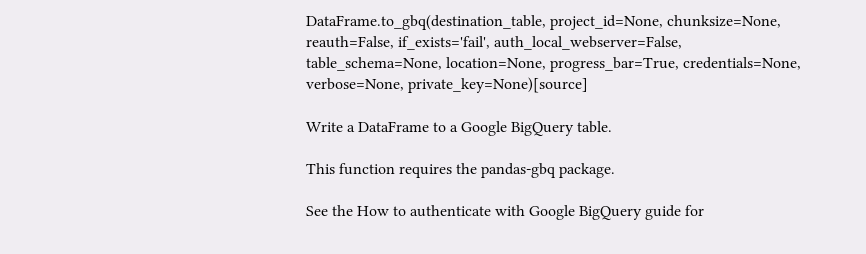DataFrame.to_gbq(destination_table, project_id=None, chunksize=None, reauth=False, if_exists='fail', auth_local_webserver=False, table_schema=None, location=None, progress_bar=True, credentials=None, verbose=None, private_key=None)[source]

Write a DataFrame to a Google BigQuery table.

This function requires the pandas-gbq package.

See the How to authenticate with Google BigQuery guide for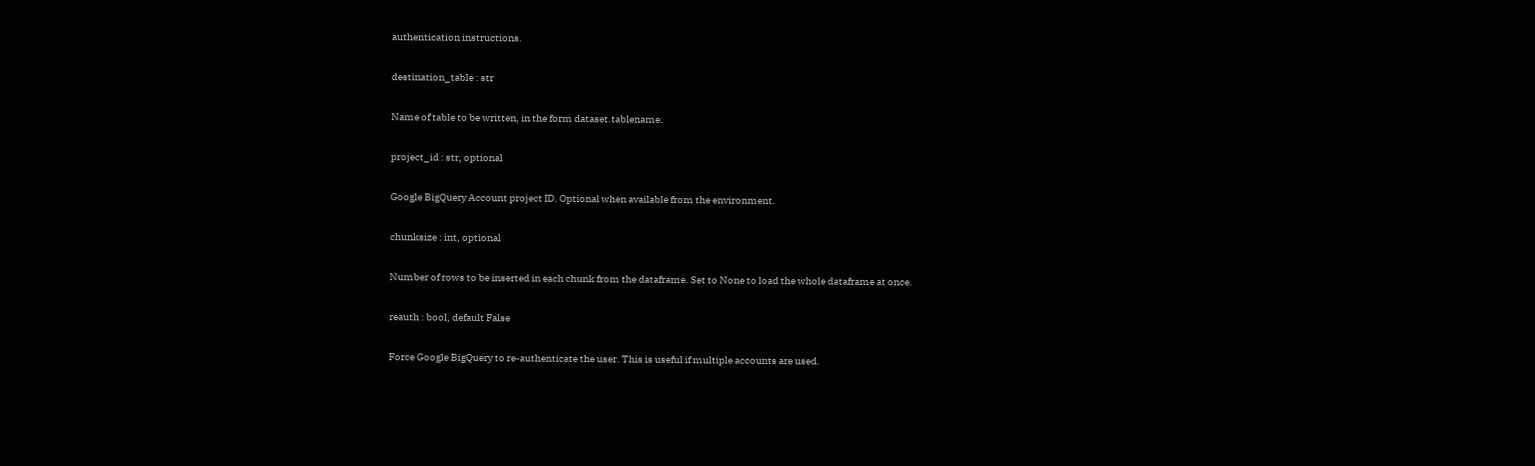authentication instructions.

destination_table : str

Name of table to be written, in the form dataset.tablename.

project_id : str, optional

Google BigQuery Account project ID. Optional when available from the environment.

chunksize : int, optional

Number of rows to be inserted in each chunk from the dataframe. Set to None to load the whole dataframe at once.

reauth : bool, default False

Force Google BigQuery to re-authenticate the user. This is useful if multiple accounts are used.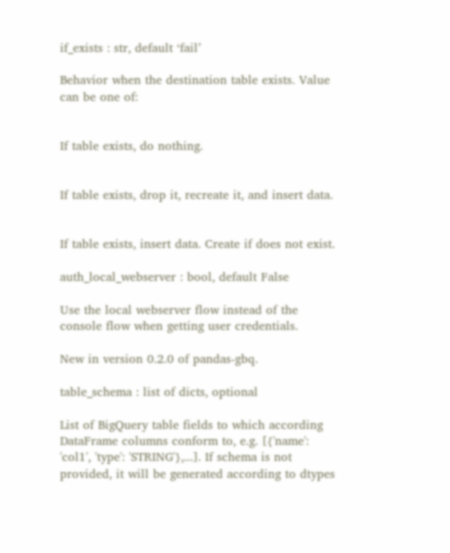if_exists : str, default ‘fail’

Behavior when the destination table exists. Value can be one of:


If table exists, do nothing.


If table exists, drop it, recreate it, and insert data.


If table exists, insert data. Create if does not exist.

auth_local_webserver : bool, default False

Use the local webserver flow instead of the console flow when getting user credentials.

New in version 0.2.0 of pandas-gbq.

table_schema : list of dicts, optional

List of BigQuery table fields to which according DataFrame columns conform to, e.g. [{'name': 'col1', 'type': 'STRING'},...]. If schema is not provided, it will be generated according to dtypes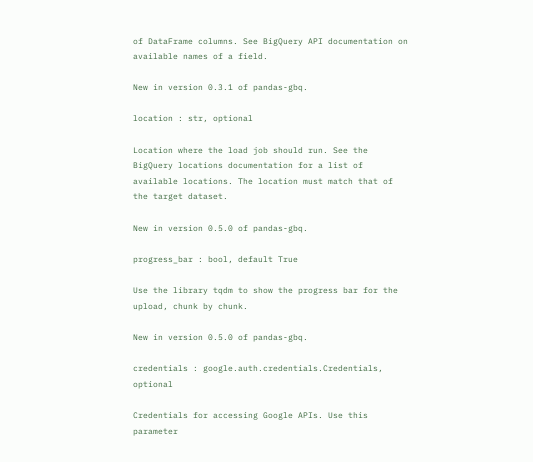of DataFrame columns. See BigQuery API documentation on available names of a field.

New in version 0.3.1 of pandas-gbq.

location : str, optional

Location where the load job should run. See the BigQuery locations documentation for a list of available locations. The location must match that of the target dataset.

New in version 0.5.0 of pandas-gbq.

progress_bar : bool, default True

Use the library tqdm to show the progress bar for the upload, chunk by chunk.

New in version 0.5.0 of pandas-gbq.

credentials : google.auth.credentials.Credentials, optional

Credentials for accessing Google APIs. Use this parameter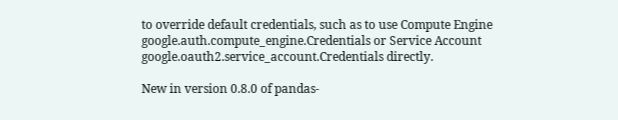to override default credentials, such as to use Compute Engine google.auth.compute_engine.Credentials or Service Account google.oauth2.service_account.Credentials directly.

New in version 0.8.0 of pandas-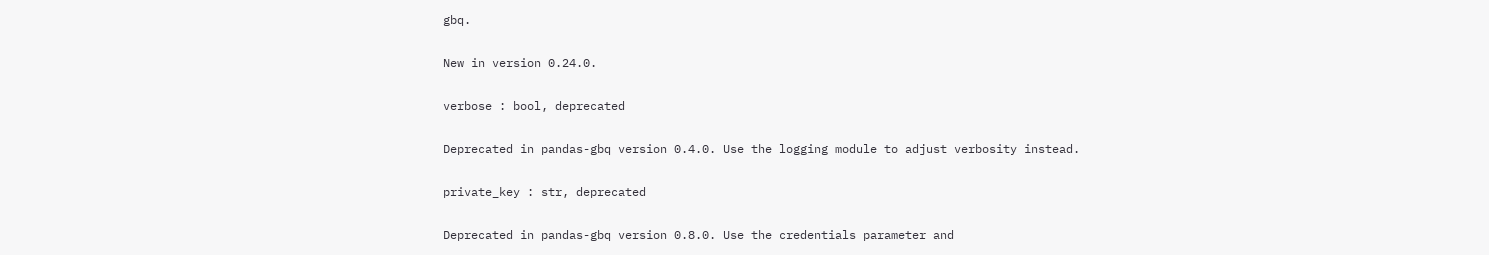gbq.

New in version 0.24.0.

verbose : bool, deprecated

Deprecated in pandas-gbq version 0.4.0. Use the logging module to adjust verbosity instead.

private_key : str, deprecated

Deprecated in pandas-gbq version 0.8.0. Use the credentials parameter and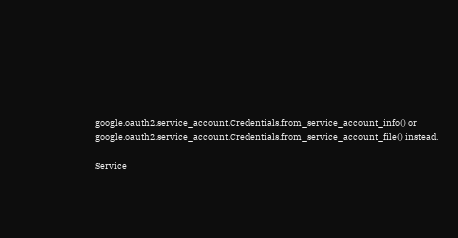google.oauth2.service_account.Credentials.from_service_account_info() or google.oauth2.service_account.Credentials.from_service_account_file() instead.

Service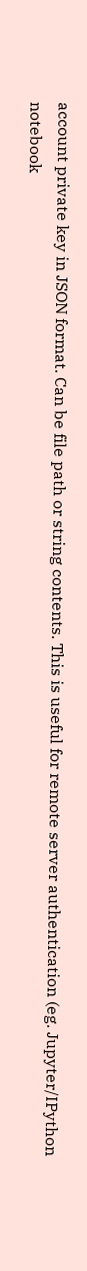account private key in JSON format. Can be file path or string contents. This is useful for remote server authentication (eg. Jupyter/IPython notebook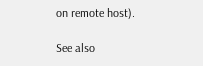on remote host).

See also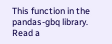This function in the pandas-gbq library.
Read a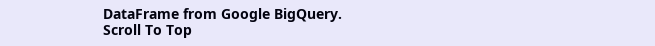DataFrame from Google BigQuery.
Scroll To Top